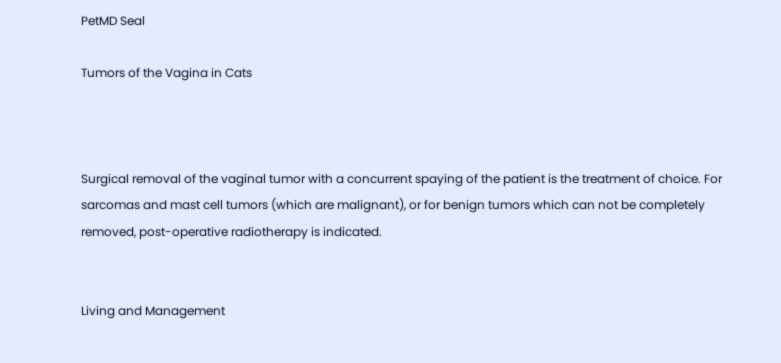PetMD Seal

Tumors of the Vagina in Cats



Surgical removal of the vaginal tumor with a concurrent spaying of the patient is the treatment of choice. For sarcomas and mast cell tumors (which are malignant), or for benign tumors which can not be completely removed, post-operative radiotherapy is indicated.


Living and Management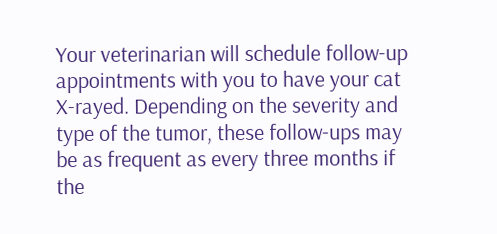Your veterinarian will schedule follow-up appointments with you to have your cat X-rayed. Depending on the severity and type of the tumor, these follow-ups may be as frequent as every three months if the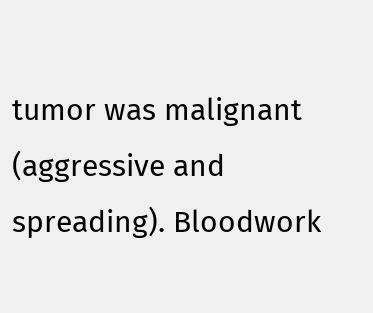tumor was malignant (aggressive and spreading). Bloodwork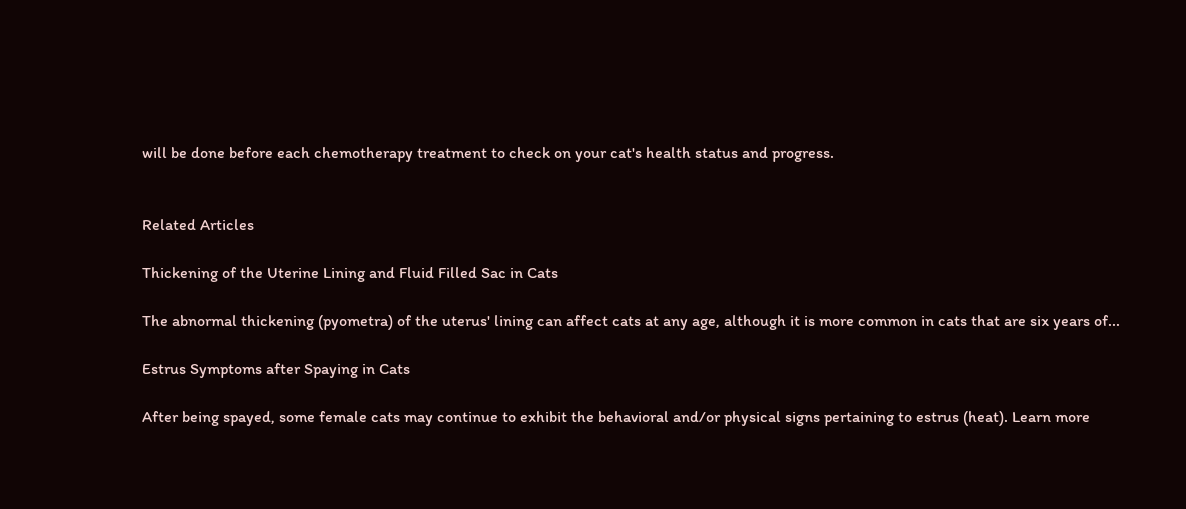will be done before each chemotherapy treatment to check on your cat's health status and progress.


Related Articles

Thickening of the Uterine Lining and Fluid Filled Sac in Cats

The abnormal thickening (pyometra) of the uterus' lining can affect cats at any age, although it is more common in cats that are six years of...

Estrus Symptoms after Spaying in Cats

After being spayed, some female cats may continue to exhibit the behavioral and/or physical signs pertaining to estrus (heat). Learn more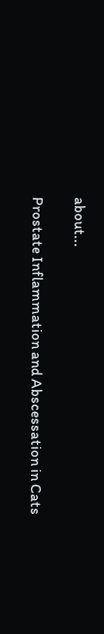about...

Prostate Inflammation and Abscessation in Cats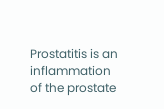Prostatitis is an inflammation of the prostate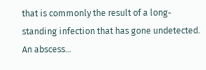that is commonly the result of a long-standing infection that has gone undetected. An abscess...